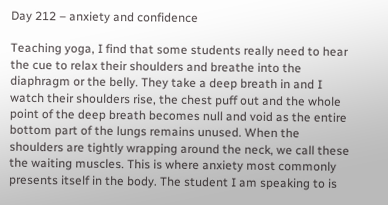Day 212 – anxiety and confidence

Teaching yoga, I find that some students really need to hear the cue to relax their shoulders and breathe into the diaphragm or the belly. They take a deep breath in and I watch their shoulders rise, the chest puff out and the whole point of the deep breath becomes null and void as the entire bottom part of the lungs remains unused. When the shoulders are tightly wrapping around the neck, we call these the waiting muscles. This is where anxiety most commonly presents itself in the body. The student I am speaking to is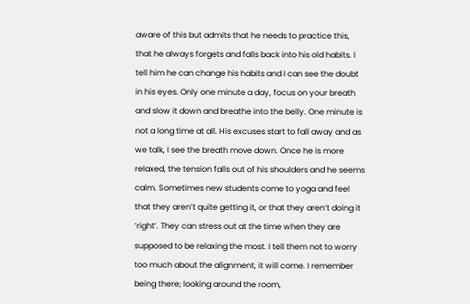aware of this but admits that he needs to practice this, that he always forgets and falls back into his old habits. I tell him he can change his habits and I can see the doubt in his eyes. Only one minute a day, focus on your breath and slow it down and breathe into the belly. One minute is not a long time at all. His excuses start to fall away and as we talk, I see the breath move down. Once he is more relaxed, the tension falls out of his shoulders and he seems calm. Sometimes new students come to yoga and feel that they aren’t quite getting it, or that they aren’t doing it ‘right’. They can stress out at the time when they are supposed to be relaxing the most. I tell them not to worry too much about the alignment, it will come. I remember being there; looking around the room,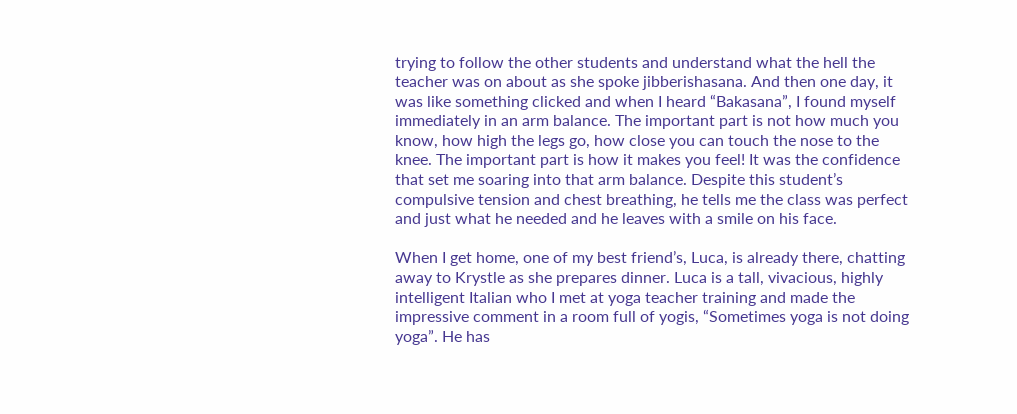trying to follow the other students and understand what the hell the teacher was on about as she spoke jibberishasana. And then one day, it was like something clicked and when I heard “Bakasana”, I found myself immediately in an arm balance. The important part is not how much you know, how high the legs go, how close you can touch the nose to the knee. The important part is how it makes you feel! It was the confidence that set me soaring into that arm balance. Despite this student’s compulsive tension and chest breathing, he tells me the class was perfect and just what he needed and he leaves with a smile on his face.

When I get home, one of my best friend’s, Luca, is already there, chatting away to Krystle as she prepares dinner. Luca is a tall, vivacious, highly intelligent Italian who I met at yoga teacher training and made the impressive comment in a room full of yogis, “Sometimes yoga is not doing yoga”. He has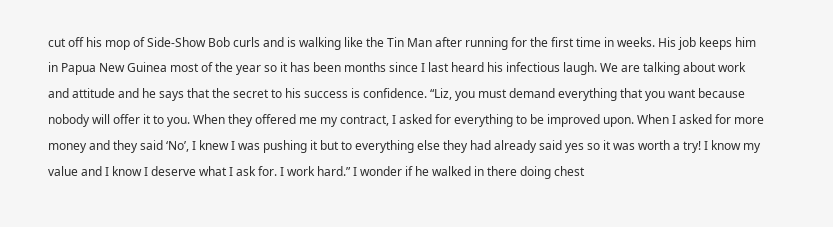cut off his mop of Side-Show Bob curls and is walking like the Tin Man after running for the first time in weeks. His job keeps him in Papua New Guinea most of the year so it has been months since I last heard his infectious laugh. We are talking about work and attitude and he says that the secret to his success is confidence. “Liz, you must demand everything that you want because nobody will offer it to you. When they offered me my contract, I asked for everything to be improved upon. When I asked for more money and they said ‘No’, I knew I was pushing it but to everything else they had already said yes so it was worth a try! I know my value and I know I deserve what I ask for. I work hard.” I wonder if he walked in there doing chest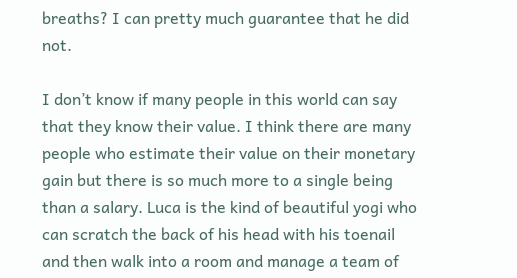breaths? I can pretty much guarantee that he did not.

I don’t know if many people in this world can say that they know their value. I think there are many people who estimate their value on their monetary gain but there is so much more to a single being than a salary. Luca is the kind of beautiful yogi who can scratch the back of his head with his toenail and then walk into a room and manage a team of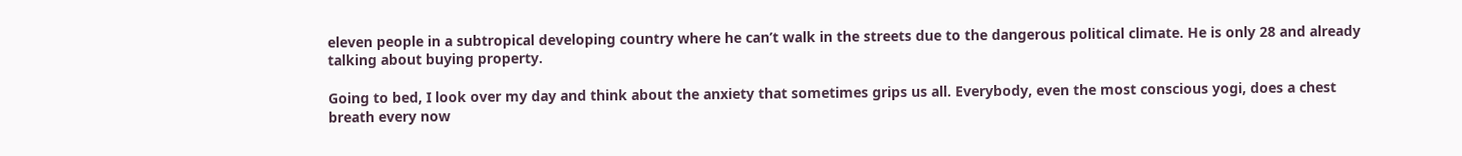eleven people in a subtropical developing country where he can’t walk in the streets due to the dangerous political climate. He is only 28 and already talking about buying property.

Going to bed, I look over my day and think about the anxiety that sometimes grips us all. Everybody, even the most conscious yogi, does a chest breath every now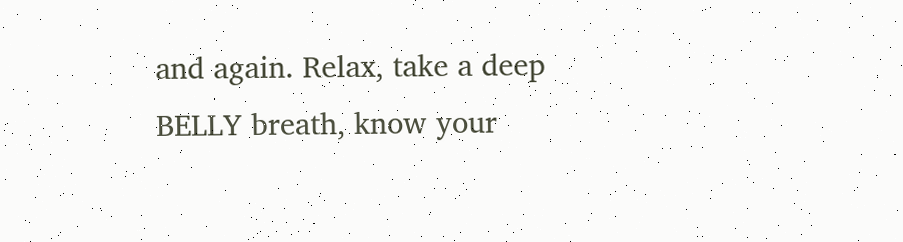and again. Relax, take a deep BELLY breath, know your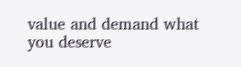value and demand what you deserve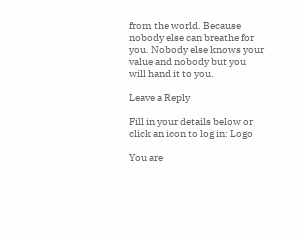from the world. Because nobody else can breathe for you. Nobody else knows your value and nobody but you will hand it to you.

Leave a Reply

Fill in your details below or click an icon to log in: Logo

You are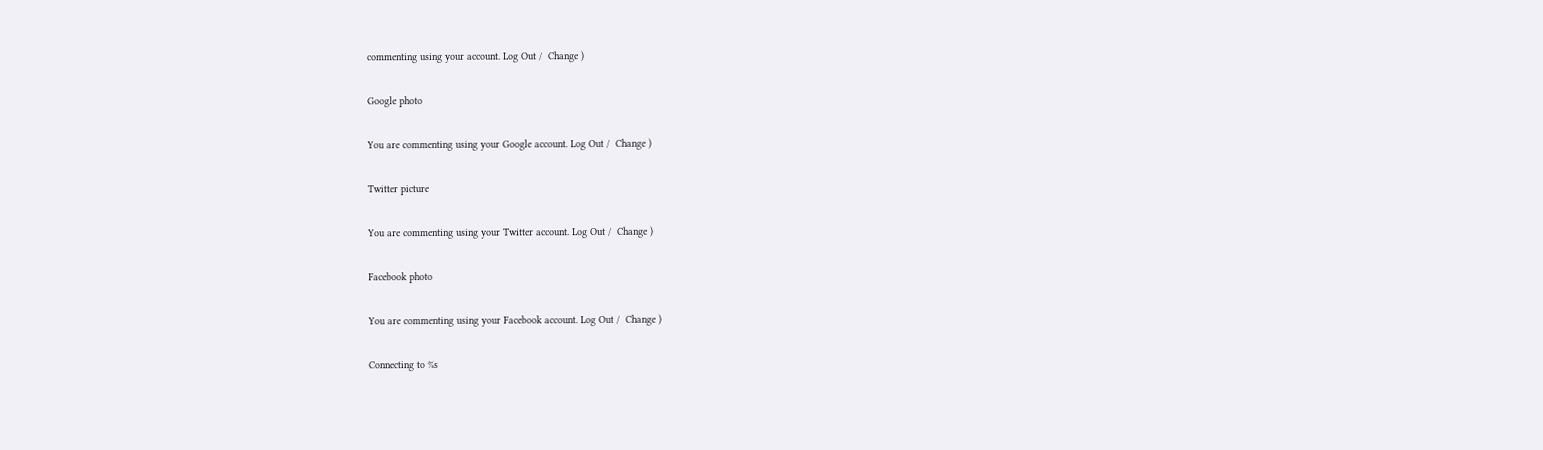commenting using your account. Log Out /  Change )

Google photo

You are commenting using your Google account. Log Out /  Change )

Twitter picture

You are commenting using your Twitter account. Log Out /  Change )

Facebook photo

You are commenting using your Facebook account. Log Out /  Change )

Connecting to %s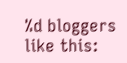%d bloggers like this: